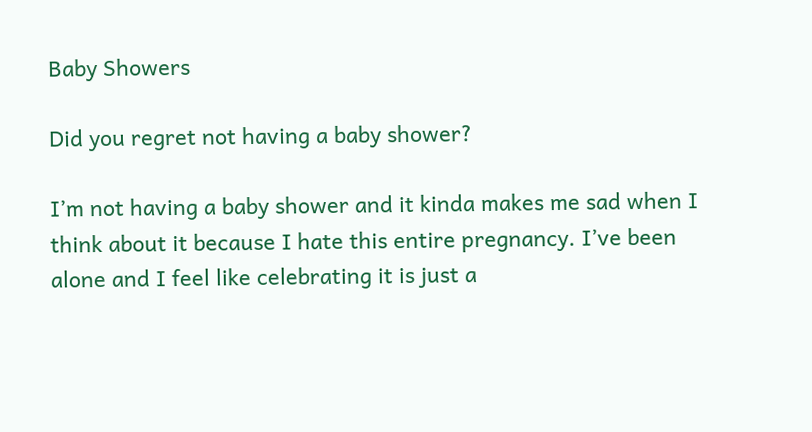Baby Showers

Did you regret not having a baby shower?

I’m not having a baby shower and it kinda makes me sad when I think about it because I hate this entire pregnancy. I’ve been alone and I feel like celebrating it is just a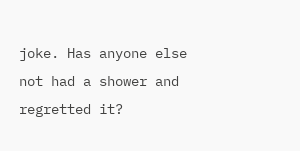joke. Has anyone else not had a shower and regretted it?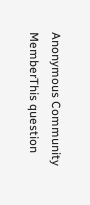Anonymous Community MemberThis question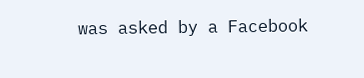was asked by a Facebook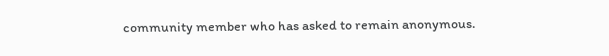community member who has asked to remain anonymous.